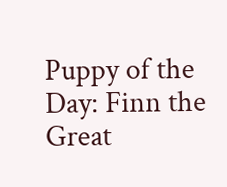Puppy of the Day: Finn the Great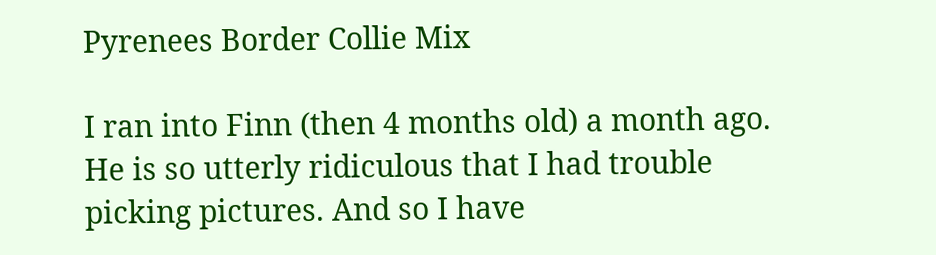Pyrenees Border Collie Mix

I ran into Finn (then 4 months old) a month ago. He is so utterly ridiculous that I had trouble picking pictures. And so I have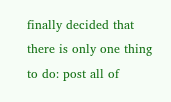finally decided that there is only one thing to do: post all of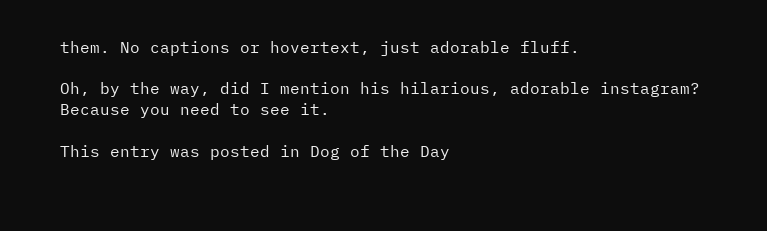them. No captions or hovertext, just adorable fluff.

Oh, by the way, did I mention his hilarious, adorable instagram? Because you need to see it.

This entry was posted in Dog of the Day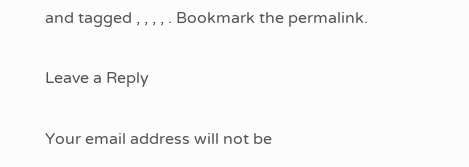and tagged , , , , . Bookmark the permalink.

Leave a Reply

Your email address will not be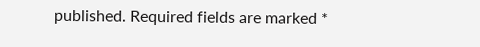published. Required fields are marked *